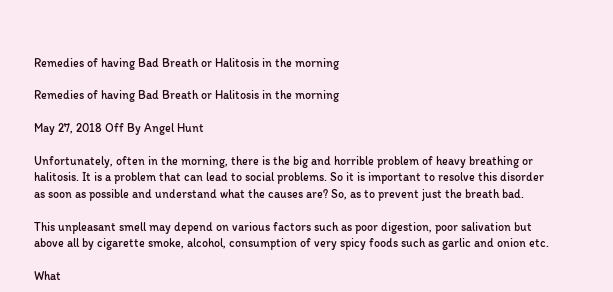Remedies of having Bad Breath or Halitosis in the morning

Remedies of having Bad Breath or Halitosis in the morning

May 27, 2018 Off By Angel Hunt

Unfortunately, often in the morning, there is the big and horrible problem of heavy breathing or halitosis. It is a problem that can lead to social problems. So it is important to resolve this disorder as soon as possible and understand what the causes are? So, as to prevent just the breath bad.

This unpleasant smell may depend on various factors such as poor digestion, poor salivation but above all by cigarette smoke, alcohol, consumption of very spicy foods such as garlic and onion etc.

What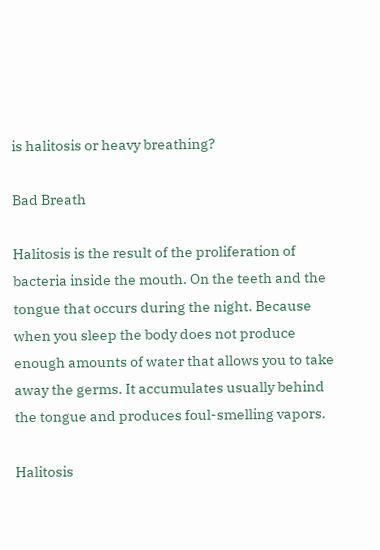is halitosis or heavy breathing?

Bad Breath

Halitosis is the result of the proliferation of bacteria inside the mouth. On the teeth and the tongue that occurs during the night. Because when you sleep the body does not produce enough amounts of water that allows you to take away the germs. It accumulates usually behind the tongue and produces foul-smelling vapors.

Halitosis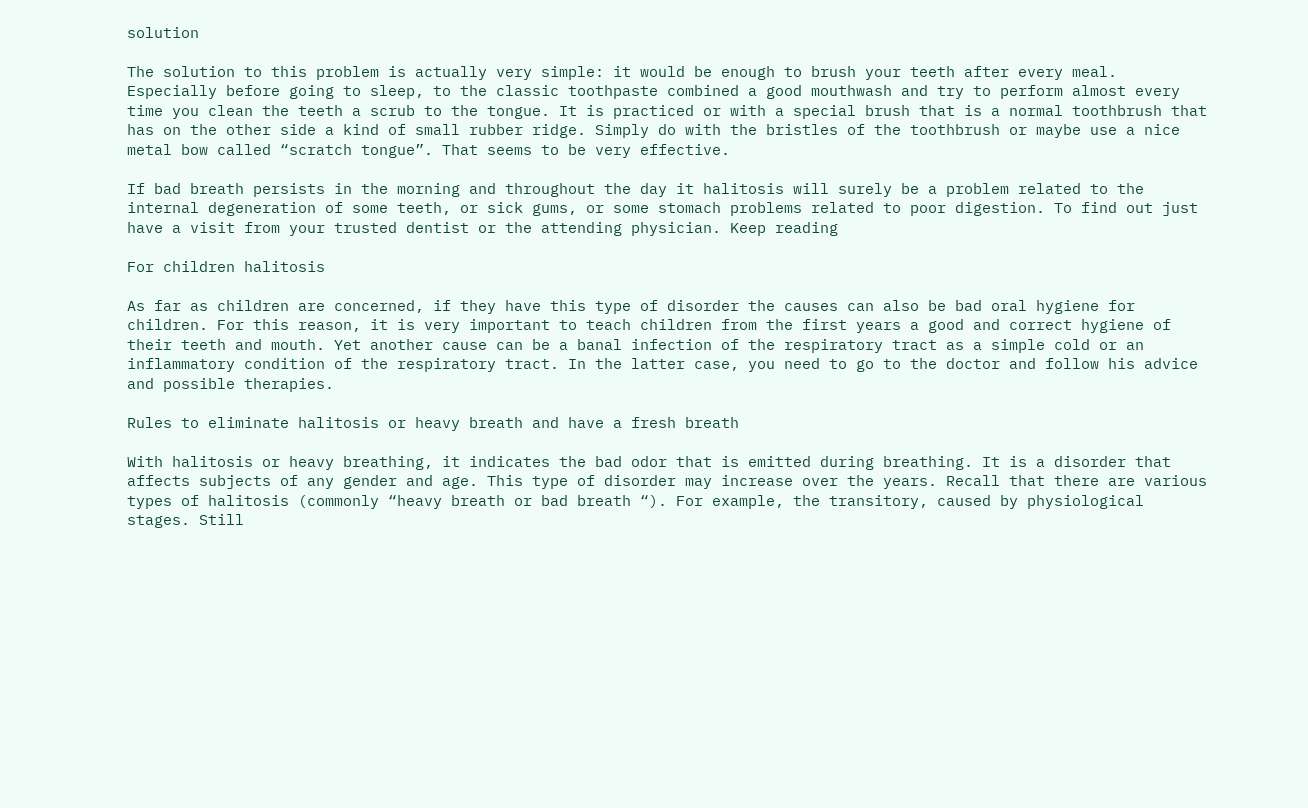solution

The solution to this problem is actually very simple: it would be enough to brush your teeth after every meal. Especially before going to sleep, to the classic toothpaste combined a good mouthwash and try to perform almost every time you clean the teeth a scrub to the tongue. It is practiced or with a special brush that is a normal toothbrush that has on the other side a kind of small rubber ridge. Simply do with the bristles of the toothbrush or maybe use a nice metal bow called “scratch tongue”. That seems to be very effective.

If bad breath persists in the morning and throughout the day it halitosis will surely be a problem related to the internal degeneration of some teeth, or sick gums, or some stomach problems related to poor digestion. To find out just have a visit from your trusted dentist or the attending physician. Keep reading

For children halitosis

As far as children are concerned, if they have this type of disorder the causes can also be bad oral hygiene for children. For this reason, it is very important to teach children from the first years a good and correct hygiene of their teeth and mouth. Yet another cause can be a banal infection of the respiratory tract as a simple cold or an inflammatory condition of the respiratory tract. In the latter case, you need to go to the doctor and follow his advice and possible therapies.

Rules to eliminate halitosis or heavy breath and have a fresh breath

With halitosis or heavy breathing, it indicates the bad odor that is emitted during breathing. It is a disorder that affects subjects of any gender and age. This type of disorder may increase over the years. Recall that there are various types of halitosis (commonly “heavy breath or bad breath “). For example, the transitory, caused by physiological stages. Still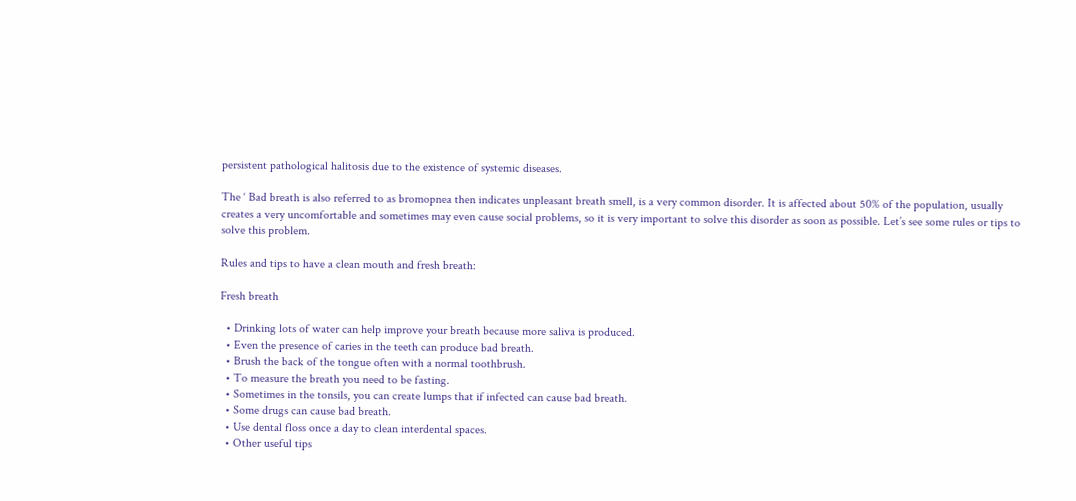persistent pathological halitosis due to the existence of systemic diseases.

The ‘ Bad breath is also referred to as bromopnea then indicates unpleasant breath smell, is a very common disorder. It is affected about 50% of the population, usually creates a very uncomfortable and sometimes may even cause social problems, so it is very important to solve this disorder as soon as possible. Let’s see some rules or tips to solve this problem.

Rules and tips to have a clean mouth and fresh breath:

Fresh breath

  • Drinking lots of water can help improve your breath because more saliva is produced.
  • Even the presence of caries in the teeth can produce bad breath.
  • Brush the back of the tongue often with a normal toothbrush.
  • To measure the breath you need to be fasting.
  • Sometimes in the tonsils, you can create lumps that if infected can cause bad breath.
  • Some drugs can cause bad breath.
  • Use dental floss once a day to clean interdental spaces.
  • Other useful tips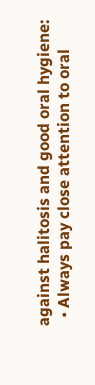against halitosis and good oral hygiene:
  • Always pay close attention to oral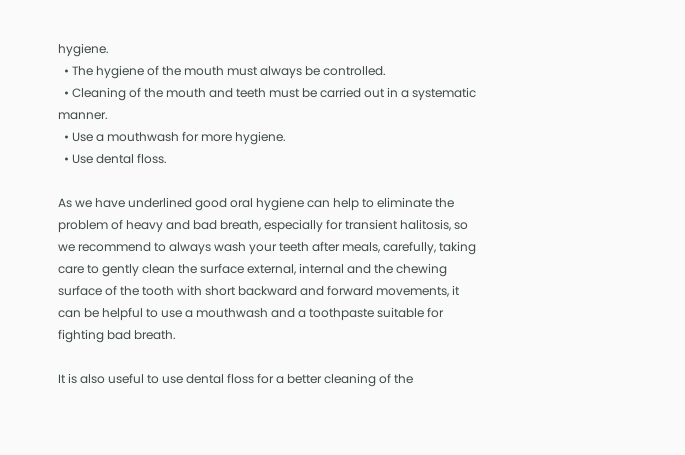hygiene.
  • The hygiene of the mouth must always be controlled.
  • Cleaning of the mouth and teeth must be carried out in a systematic manner.
  • Use a mouthwash for more hygiene.
  • Use dental floss.

As we have underlined good oral hygiene can help to eliminate the problem of heavy and bad breath, especially for transient halitosis, so we recommend to always wash your teeth after meals, carefully, taking care to gently clean the surface external, internal and the chewing surface of the tooth with short backward and forward movements, it can be helpful to use a mouthwash and a toothpaste suitable for fighting bad breath.

It is also useful to use dental floss for a better cleaning of the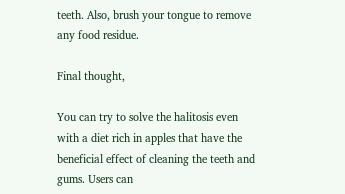teeth. Also, brush your tongue to remove any food residue.

Final thought,

You can try to solve the halitosis even with a diet rich in apples that have the beneficial effect of cleaning the teeth and gums. Users can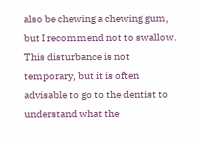also be chewing a chewing gum, but I recommend not to swallow. This disturbance is not temporary, but it is often advisable to go to the dentist to understand what the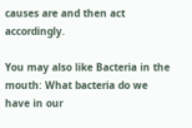causes are and then act accordingly.

You may also like Bacteria in the mouth: What bacteria do we have in our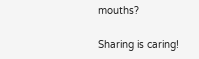mouths?

Sharing is caring!